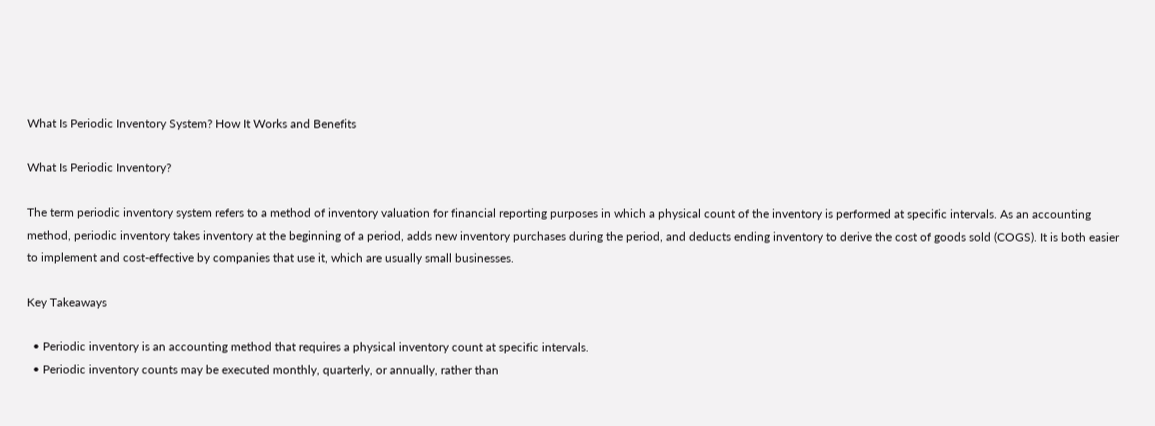What Is Periodic Inventory System? How It Works and Benefits

What Is Periodic Inventory?

The term periodic inventory system refers to a method of inventory valuation for financial reporting purposes in which a physical count of the inventory is performed at specific intervals. As an accounting method, periodic inventory takes inventory at the beginning of a period, adds new inventory purchases during the period, and deducts ending inventory to derive the cost of goods sold (COGS). It is both easier to implement and cost-effective by companies that use it, which are usually small businesses.

Key Takeaways

  • Periodic inventory is an accounting method that requires a physical inventory count at specific intervals.
  • Periodic inventory counts may be executed monthly, quarterly, or annually, rather than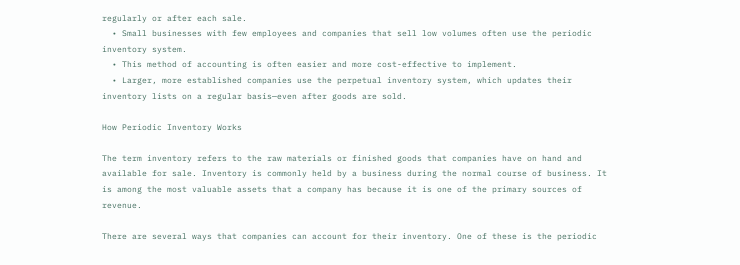regularly or after each sale.
  • Small businesses with few employees and companies that sell low volumes often use the periodic inventory system.
  • This method of accounting is often easier and more cost-effective to implement.
  • Larger, more established companies use the perpetual inventory system, which updates their inventory lists on a regular basis—even after goods are sold.

How Periodic Inventory Works

The term inventory refers to the raw materials or finished goods that companies have on hand and available for sale. Inventory is commonly held by a business during the normal course of business. It is among the most valuable assets that a company has because it is one of the primary sources of revenue.

There are several ways that companies can account for their inventory. One of these is the periodic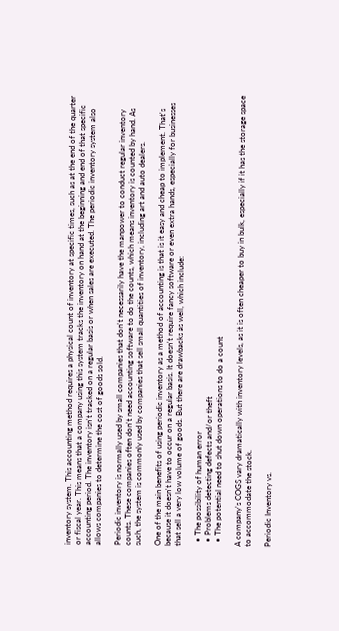inventory system. This accounting method requires a physical count of inventory at specific times, such as at the end of the quarter or fiscal year. This means that a company using this system tracks the inventory on hand at the beginning and end of that specific accounting period. The inventory isn't tracked on a regular basis or when sales are executed. The periodic inventory system also allows companies to determine the cost of goods sold.

Periodic inventory is normally used by small companies that don't necessarily have the manpower to conduct regular inventory counts. These companies often don't need accounting software to do the counts, which means inventory is counted by hand. As such, the system is commonly used by companies that sell small quantities of inventory, including art and auto dealers.

One of the main benefits of using periodic inventory as a method of accounting is that is it easy and cheap to implement. That's because it doesn't have to occur on a regular basis. It doesn't require fancy software or even extra hands, especially for businesses that sell a very low volume of goods. But there are drawbacks as well, which include:

  • The possibility of human error
  • Problems detecting defects and/or theft
  • The potential need to shut down operations to do a count

A company's COGS vary dramatically with inventory levels, as it is often cheaper to buy in bulk, especially if it has the storage space to accommodate the stock.

Periodic Inventory vs.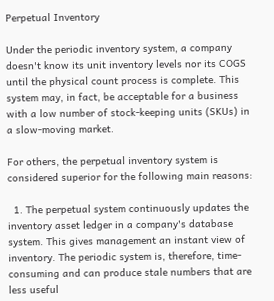Perpetual Inventory

Under the periodic inventory system, a company doesn't know its unit inventory levels nor its COGS until the physical count process is complete. This system may, in fact, be acceptable for a business with a low number of stock-keeping units (SKUs) in a slow-moving market.

For others, the perpetual inventory system is considered superior for the following main reasons:

  1. The perpetual system continuously updates the inventory asset ledger in a company's database system. This gives management an instant view of inventory. The periodic system is, therefore, time-consuming and can produce stale numbers that are less useful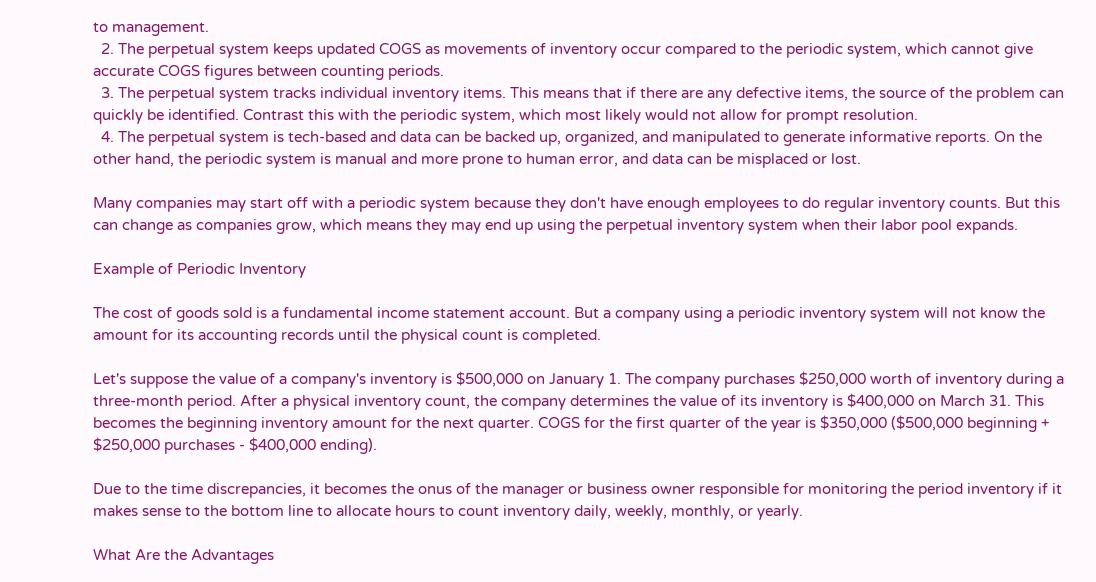to management.
  2. The perpetual system keeps updated COGS as movements of inventory occur compared to the periodic system, which cannot give accurate COGS figures between counting periods.
  3. The perpetual system tracks individual inventory items. This means that if there are any defective items, the source of the problem can quickly be identified. Contrast this with the periodic system, which most likely would not allow for prompt resolution.
  4. The perpetual system is tech-based and data can be backed up, organized, and manipulated to generate informative reports. On the other hand, the periodic system is manual and more prone to human error, and data can be misplaced or lost.

Many companies may start off with a periodic system because they don't have enough employees to do regular inventory counts. But this can change as companies grow, which means they may end up using the perpetual inventory system when their labor pool expands.

Example of Periodic Inventory

The cost of goods sold is a fundamental income statement account. But a company using a periodic inventory system will not know the amount for its accounting records until the physical count is completed.

Let's suppose the value of a company's inventory is $500,000 on January 1. The company purchases $250,000 worth of inventory during a three-month period. After a physical inventory count, the company determines the value of its inventory is $400,000 on March 31. This becomes the beginning inventory amount for the next quarter. COGS for the first quarter of the year is $350,000 ($500,000 beginning + $250,000 purchases - $400,000 ending).

Due to the time discrepancies, it becomes the onus of the manager or business owner responsible for monitoring the period inventory if it makes sense to the bottom line to allocate hours to count inventory daily, weekly, monthly, or yearly.

What Are the Advantages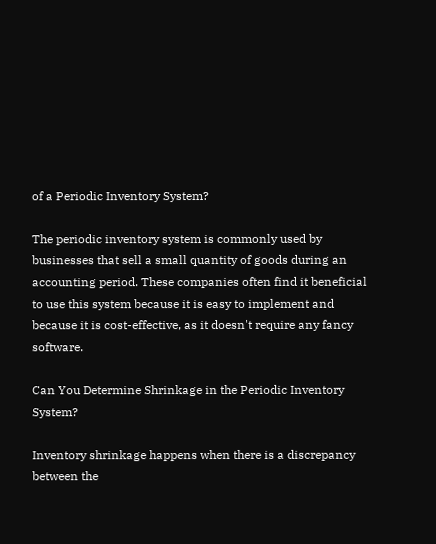of a Periodic Inventory System?

The periodic inventory system is commonly used by businesses that sell a small quantity of goods during an accounting period. These companies often find it beneficial to use this system because it is easy to implement and because it is cost-effective, as it doesn't require any fancy software.

Can You Determine Shrinkage in the Periodic Inventory System?

Inventory shrinkage happens when there is a discrepancy between the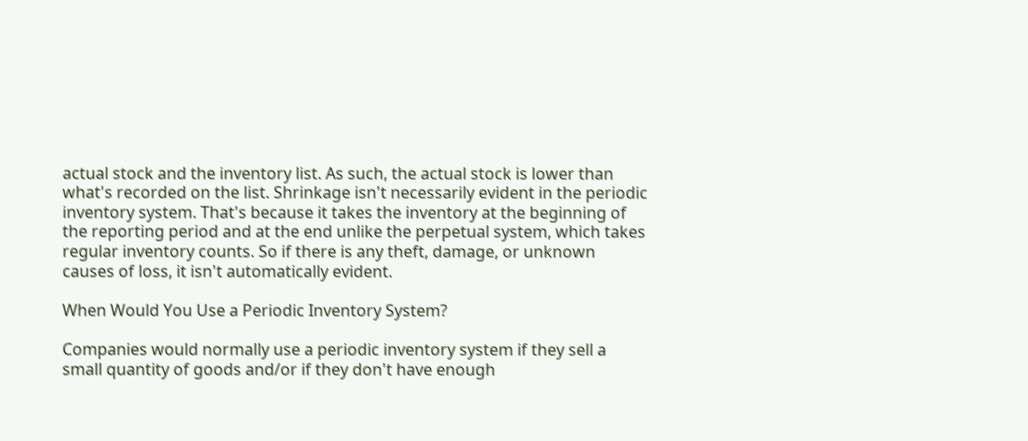actual stock and the inventory list. As such, the actual stock is lower than what's recorded on the list. Shrinkage isn't necessarily evident in the periodic inventory system. That's because it takes the inventory at the beginning of the reporting period and at the end unlike the perpetual system, which takes regular inventory counts. So if there is any theft, damage, or unknown causes of loss, it isn't automatically evident.

When Would You Use a Periodic Inventory System?

Companies would normally use a periodic inventory system if they sell a small quantity of goods and/or if they don't have enough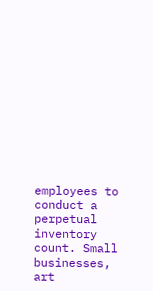employees to conduct a perpetual inventory count. Small businesses, art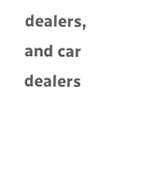dealers, and car dealers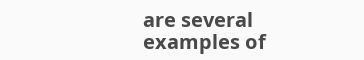are several examples of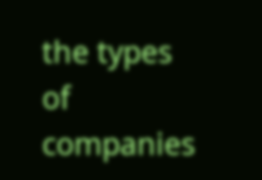the types of companies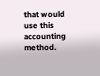that would use this accounting method.